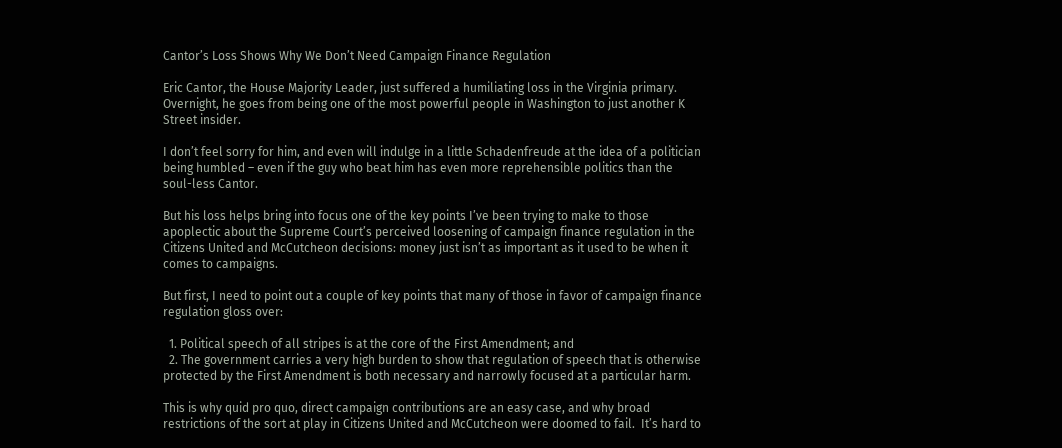Cantor’s Loss Shows Why We Don’t Need Campaign Finance Regulation

Eric Cantor, the House Majority Leader, just suffered a humiliating loss in the Virginia primary. Overnight, he goes from being one of the most powerful people in Washington to just another K Street insider.

I don’t feel sorry for him, and even will indulge in a little Schadenfreude at the idea of a politician being humbled – even if the guy who beat him has even more reprehensible politics than the soul-less Cantor.

But his loss helps bring into focus one of the key points I’ve been trying to make to those apoplectic about the Supreme Court’s perceived loosening of campaign finance regulation in the Citizens United and McCutcheon decisions: money just isn’t as important as it used to be when it comes to campaigns.

But first, I need to point out a couple of key points that many of those in favor of campaign finance regulation gloss over:

  1. Political speech of all stripes is at the core of the First Amendment; and
  2. The government carries a very high burden to show that regulation of speech that is otherwise protected by the First Amendment is both necessary and narrowly focused at a particular harm.

This is why quid pro quo, direct campaign contributions are an easy case, and why broad restrictions of the sort at play in Citizens United and McCutcheon were doomed to fail.  It’s hard to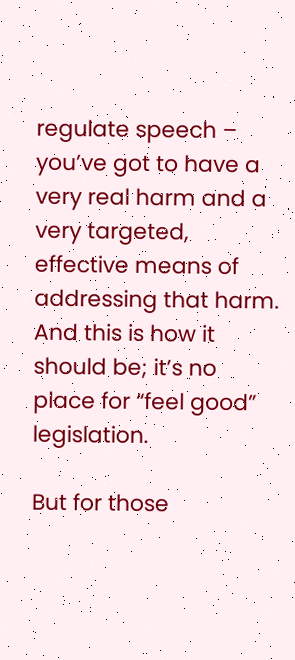regulate speech – you’ve got to have a very real harm and a very targeted, effective means of addressing that harm.  And this is how it should be; it’s no place for “feel good” legislation.

But for those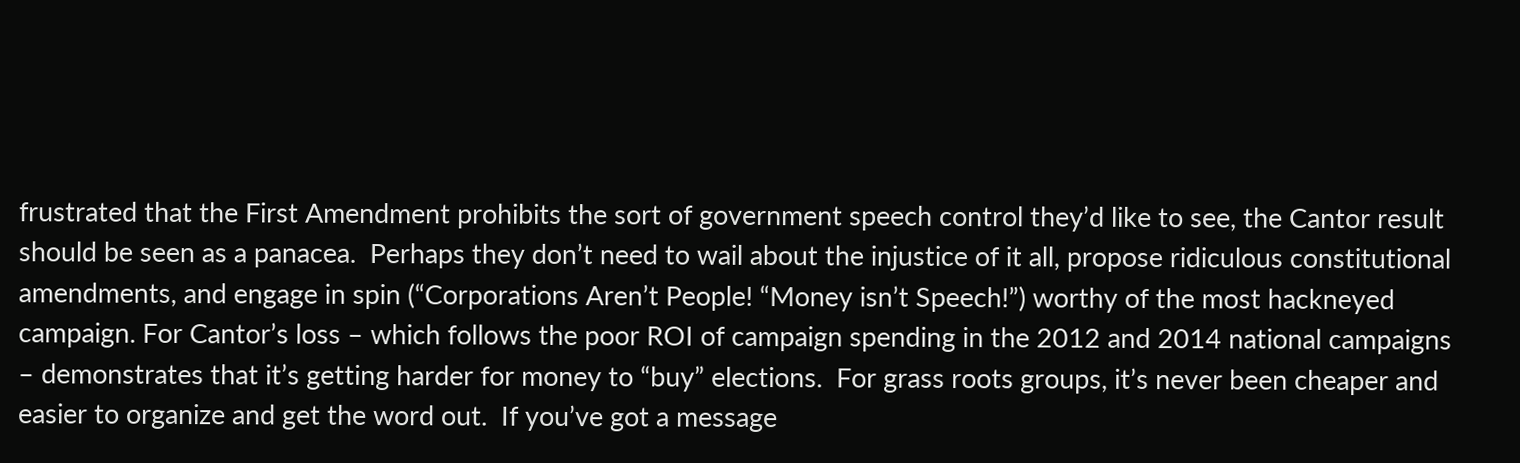frustrated that the First Amendment prohibits the sort of government speech control they’d like to see, the Cantor result should be seen as a panacea.  Perhaps they don’t need to wail about the injustice of it all, propose ridiculous constitutional amendments, and engage in spin (“Corporations Aren’t People! “Money isn’t Speech!”) worthy of the most hackneyed campaign. For Cantor’s loss – which follows the poor ROI of campaign spending in the 2012 and 2014 national campaigns – demonstrates that it’s getting harder for money to “buy” elections.  For grass roots groups, it’s never been cheaper and easier to organize and get the word out.  If you’ve got a message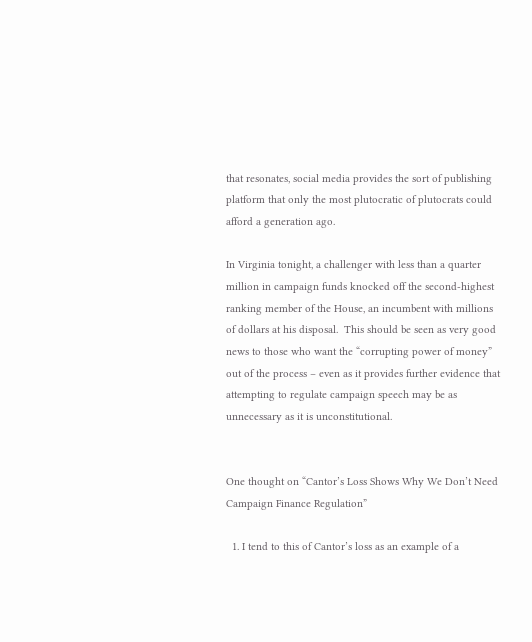that resonates, social media provides the sort of publishing platform that only the most plutocratic of plutocrats could afford a generation ago.

In Virginia tonight, a challenger with less than a quarter million in campaign funds knocked off the second-highest ranking member of the House, an incumbent with millions of dollars at his disposal.  This should be seen as very good news to those who want the “corrupting power of money” out of the process – even as it provides further evidence that attempting to regulate campaign speech may be as unnecessary as it is unconstitutional.


One thought on “Cantor’s Loss Shows Why We Don’t Need Campaign Finance Regulation”

  1. I tend to this of Cantor’s loss as an example of a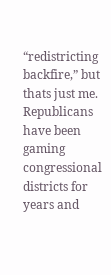“redistricting backfire,” but thats just me. Republicans have been gaming congressional districts for years and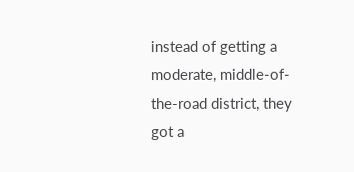instead of getting a moderate, middle-of-the-road district, they got a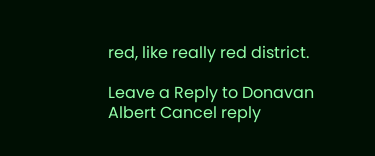red, like really red district.

Leave a Reply to Donavan Albert Cancel reply